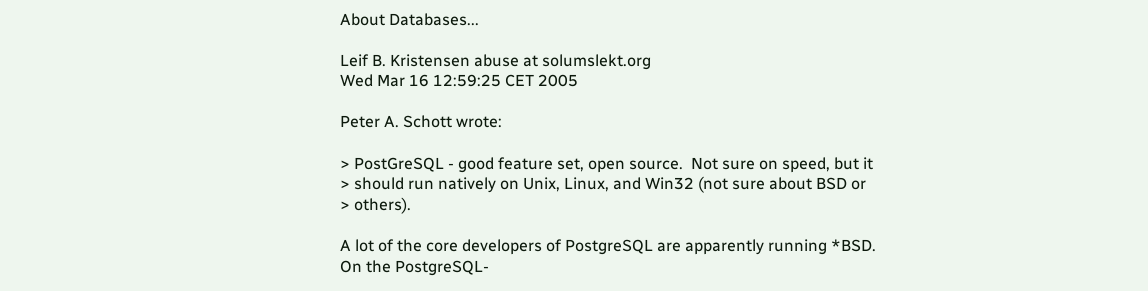About Databases...

Leif B. Kristensen abuse at solumslekt.org
Wed Mar 16 12:59:25 CET 2005

Peter A. Schott wrote:

> PostGreSQL - good feature set, open source.  Not sure on speed, but it
> should run natively on Unix, Linux, and Win32 (not sure about BSD or
> others).

A lot of the core developers of PostgreSQL are apparently running *BSD.
On the PostgreSQL-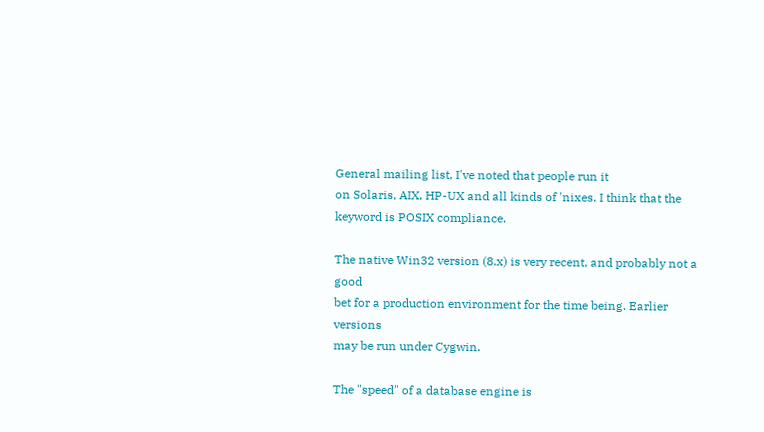General mailing list, I've noted that people run it
on Solaris, AIX, HP-UX and all kinds of 'nixes. I think that the
keyword is POSIX compliance.

The native Win32 version (8.x) is very recent, and probably not a good
bet for a production environment for the time being. Earlier versions
may be run under Cygwin.

The "speed" of a database engine is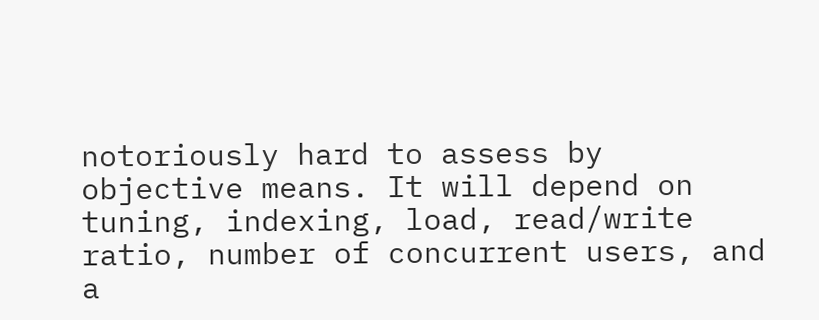notoriously hard to assess by
objective means. It will depend on tuning, indexing, load, read/write
ratio, number of concurrent users, and a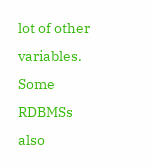lot of other variables. Some
RDBMSs also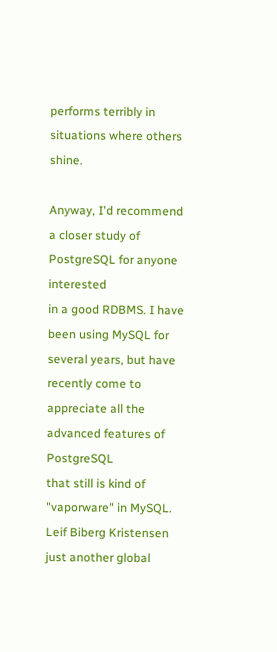performs terribly in situations where others shine.

Anyway, I'd recommend a closer study of PostgreSQL for anyone interested
in a good RDBMS. I have been using MySQL for several years, but have
recently come to appreciate all the advanced features of PostgreSQL
that still is kind of "vaporware" in MySQL.
Leif Biberg Kristensen
just another global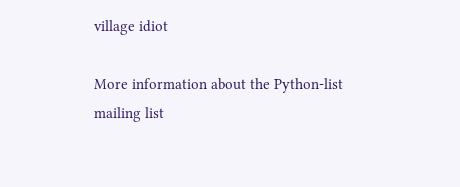village idiot

More information about the Python-list mailing list